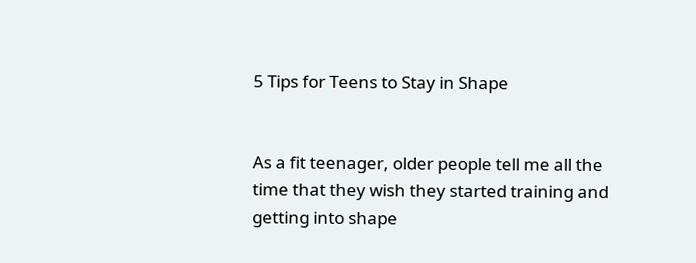5 Tips for Teens to Stay in Shape


As a fit teenager, older people tell me all the time that they wish they started training and getting into shape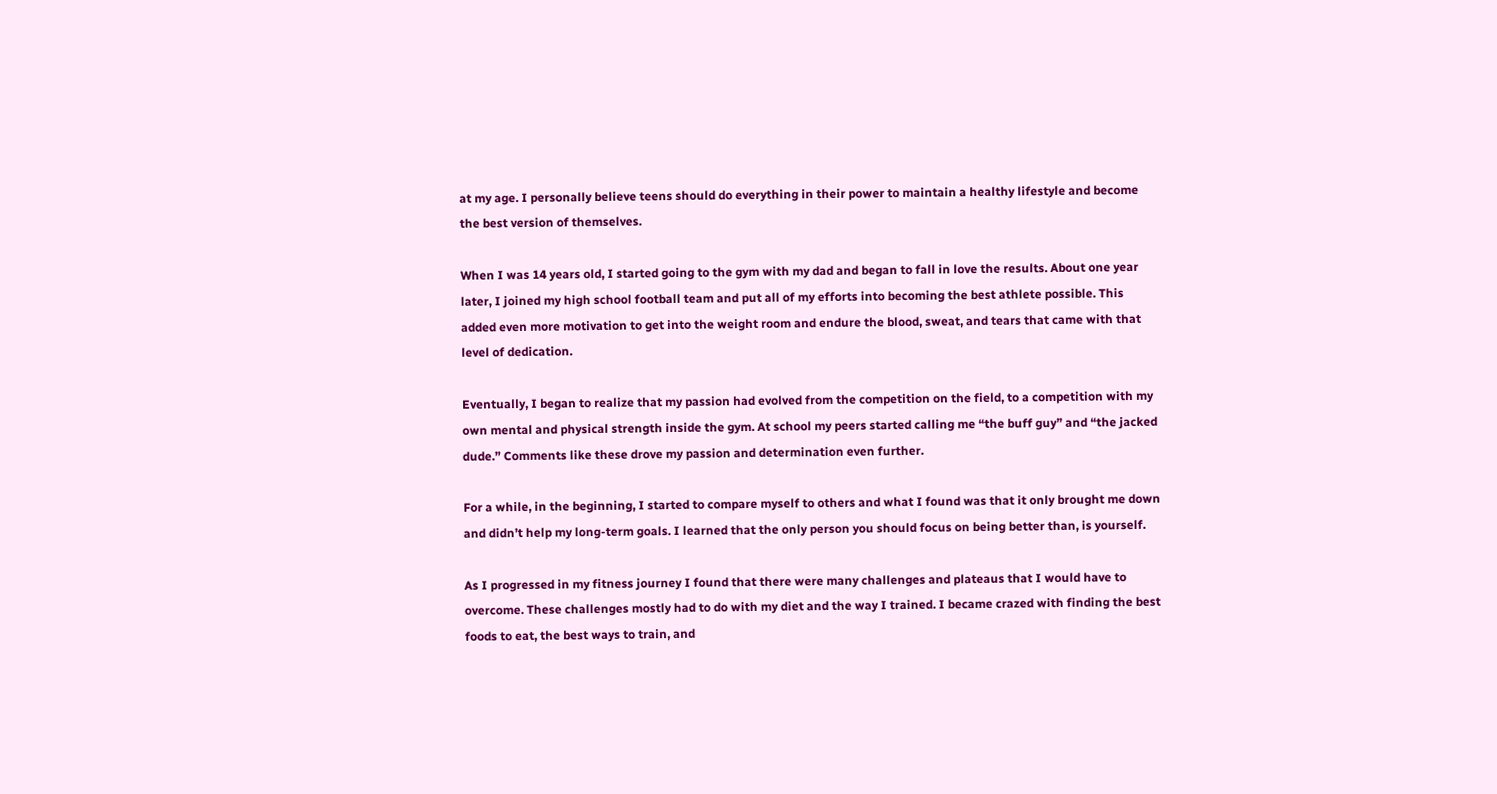at my age. I personally believe teens should do everything in their power to maintain a healthy lifestyle and become the best version of themselves.

When I was 14 years old, I started going to the gym with my dad and began to fall in love the results. About one year later, I joined my high school football team and put all of my efforts into becoming the best athlete possible. This added even more motivation to get into the weight room and endure the blood, sweat, and tears that came with that level of dedication.

Eventually, I began to realize that my passion had evolved from the competition on the field, to a competition with my own mental and physical strength inside the gym. At school my peers started calling me “the buff guy” and “the jacked dude.” Comments like these drove my passion and determination even further.

For a while, in the beginning, I started to compare myself to others and what I found was that it only brought me down and didn’t help my long-term goals. I learned that the only person you should focus on being better than, is yourself.

As I progressed in my fitness journey I found that there were many challenges and plateaus that I would have to overcome. These challenges mostly had to do with my diet and the way I trained. I became crazed with finding the best foods to eat, the best ways to train, and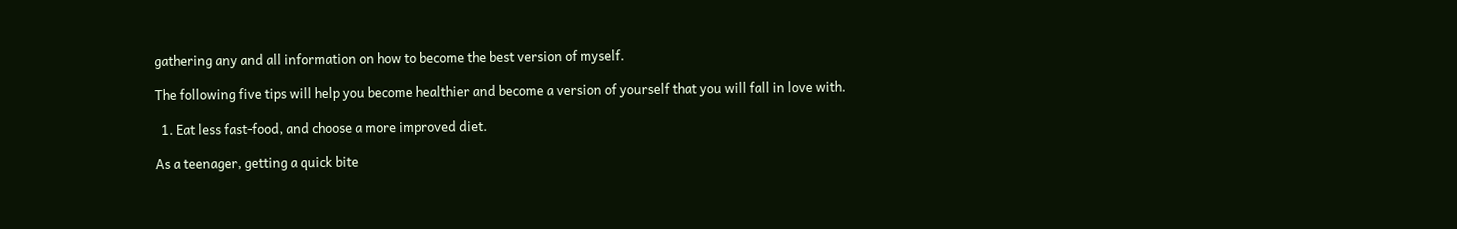gathering any and all information on how to become the best version of myself.

The following five tips will help you become healthier and become a version of yourself that you will fall in love with.

  1. Eat less fast-food, and choose a more improved diet.

As a teenager, getting a quick bite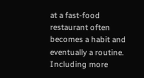at a fast-food restaurant often becomes a habit and eventually a routine. Including more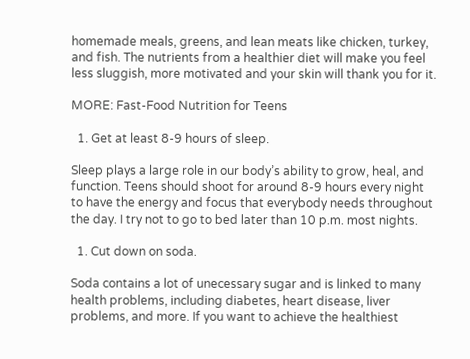homemade meals, greens, and lean meats like chicken, turkey, and fish. The nutrients from a healthier diet will make you feel less sluggish, more motivated and your skin will thank you for it.

MORE: Fast-Food Nutrition for Teens

  1. Get at least 8-9 hours of sleep.

Sleep plays a large role in our body’s ability to grow, heal, and function. Teens should shoot for around 8-9 hours every night to have the energy and focus that everybody needs throughout the day. I try not to go to bed later than 10 p.m. most nights.

  1. Cut down on soda.

Soda contains a lot of unecessary sugar and is linked to many health problems, including diabetes, heart disease, liver problems, and more. If you want to achieve the healthiest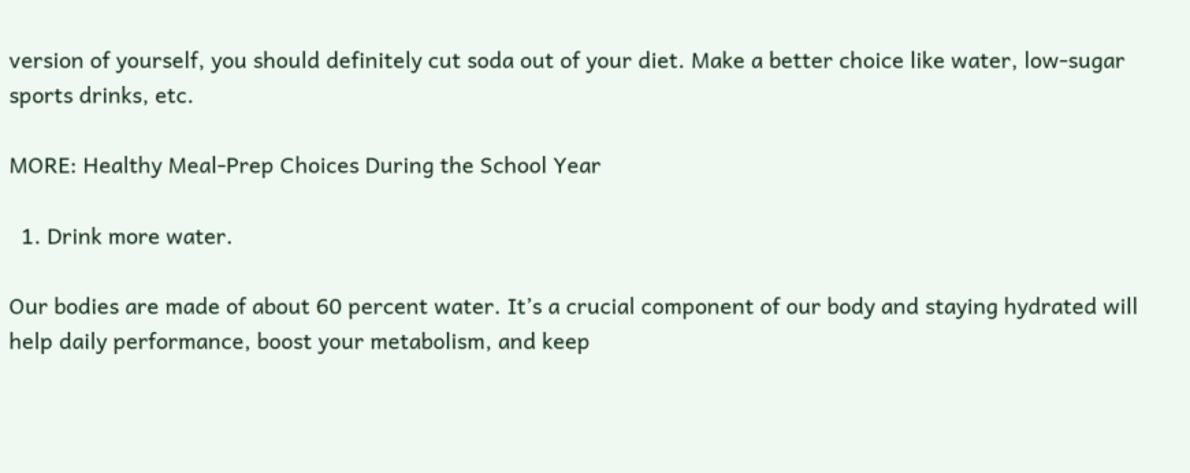version of yourself, you should definitely cut soda out of your diet. Make a better choice like water, low-sugar sports drinks, etc.

MORE: Healthy Meal-Prep Choices During the School Year

  1. Drink more water.

Our bodies are made of about 60 percent water. It’s a crucial component of our body and staying hydrated will help daily performance, boost your metabolism, and keep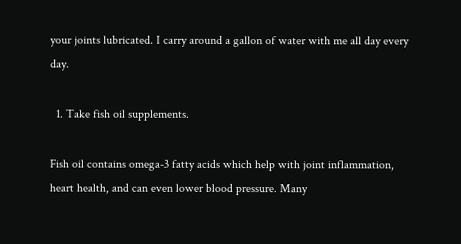your joints lubricated. I carry around a gallon of water with me all day every day.

  1. Take fish oil supplements.

Fish oil contains omega-3 fatty acids which help with joint inflammation, heart health, and can even lower blood pressure. Many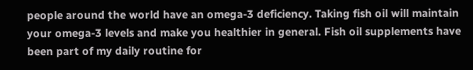people around the world have an omega-3 deficiency. Taking fish oil will maintain your omega-3 levels and make you healthier in general. Fish oil supplements have been part of my daily routine for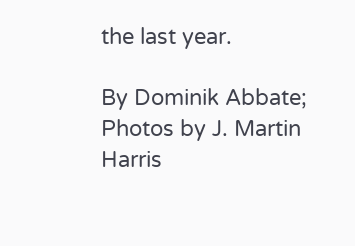the last year.

By Dominik Abbate; Photos by J. Martin Harris